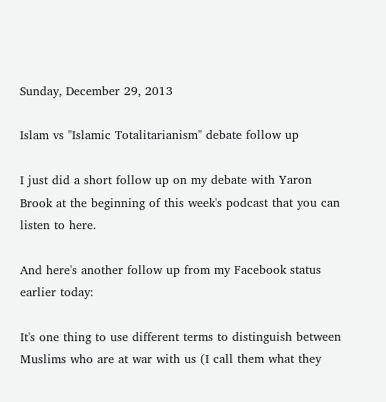Sunday, December 29, 2013

Islam vs "Islamic Totalitarianism" debate follow up

I just did a short follow up on my debate with Yaron Brook at the beginning of this week's podcast that you can listen to here.

And here's another follow up from my Facebook status earlier today:

It's one thing to use different terms to distinguish between Muslims who are at war with us (I call them what they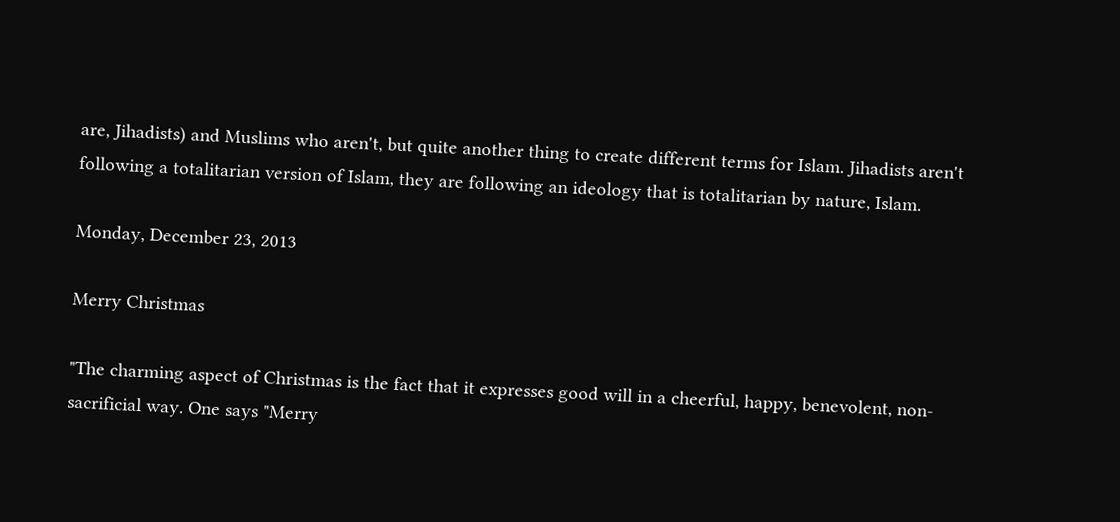are, Jihadists) and Muslims who aren't, but quite another thing to create different terms for Islam. Jihadists aren't following a totalitarian version of Islam, they are following an ideology that is totalitarian by nature, Islam.

Monday, December 23, 2013

Merry Christmas

"The charming aspect of Christmas is the fact that it expresses good will in a cheerful, happy, benevolent, non-sacrificial way. One says "Merry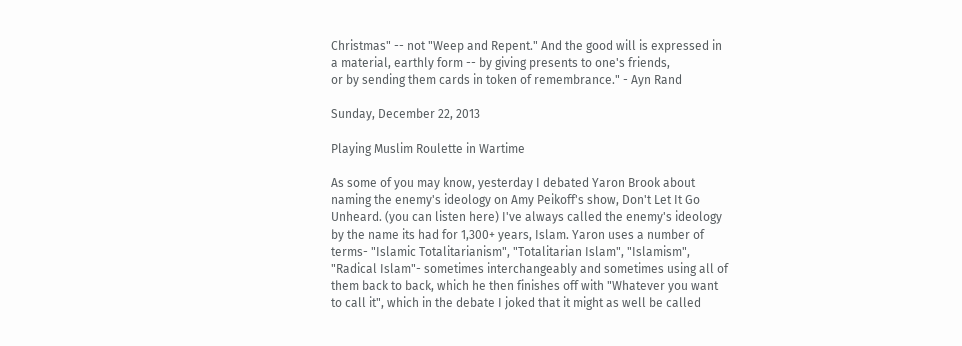Christmas" -- not "Weep and Repent." And the good will is expressed in a material, earthly form -- by giving presents to one's friends,
or by sending them cards in token of remembrance." - Ayn Rand

Sunday, December 22, 2013

Playing Muslim Roulette in Wartime

As some of you may know, yesterday I debated Yaron Brook about naming the enemy's ideology on Amy Peikoff's show, Don't Let It Go Unheard. (you can listen here) I've always called the enemy's ideology by the name its had for 1,300+ years, Islam. Yaron uses a number of terms- "Islamic Totalitarianism", "Totalitarian Islam", "Islamism", "Radical Islam"- sometimes interchangeably and sometimes using all of them back to back, which he then finishes off with "Whatever you want to call it", which in the debate I joked that it might as well be called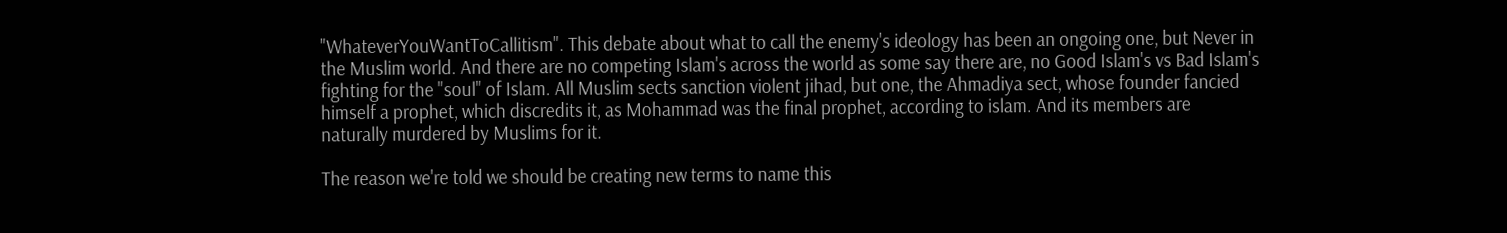"WhateverYouWantToCallitism". This debate about what to call the enemy's ideology has been an ongoing one, but Never in the Muslim world. And there are no competing Islam's across the world as some say there are, no Good Islam's vs Bad Islam's fighting for the "soul" of Islam. All Muslim sects sanction violent jihad, but one, the Ahmadiya sect, whose founder fancied himself a prophet, which discredits it, as Mohammad was the final prophet, according to islam. And its members are naturally murdered by Muslims for it.

The reason we're told we should be creating new terms to name this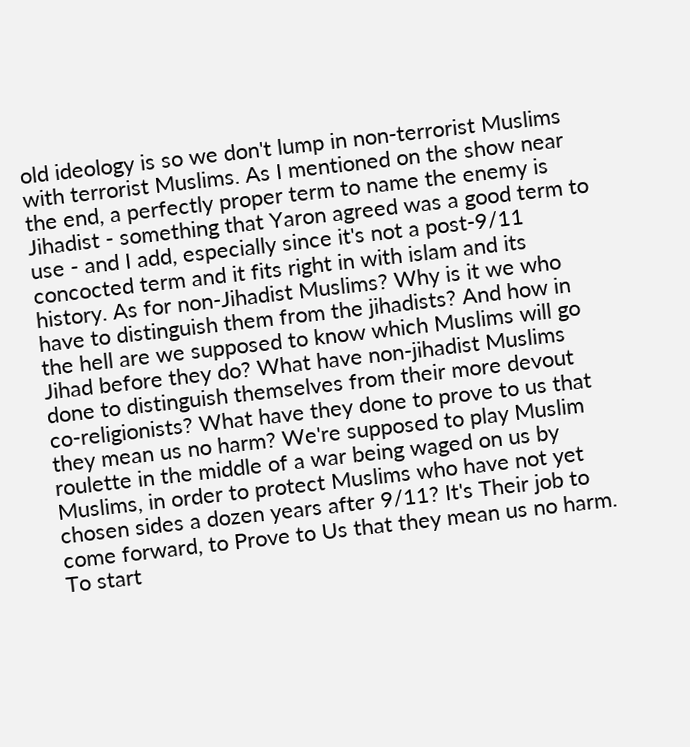old ideology is so we don't lump in non-terrorist Muslims with terrorist Muslims. As I mentioned on the show near the end, a perfectly proper term to name the enemy is Jihadist - something that Yaron agreed was a good term to use - and I add, especially since it's not a post-9/11 concocted term and it fits right in with islam and its history. As for non-Jihadist Muslims? Why is it we who have to distinguish them from the jihadists? And how in the hell are we supposed to know which Muslims will go Jihad before they do? What have non-jihadist Muslims done to distinguish themselves from their more devout co-religionists? What have they done to prove to us that they mean us no harm? We're supposed to play Muslim roulette in the middle of a war being waged on us by Muslims, in order to protect Muslims who have not yet chosen sides a dozen years after 9/11? It's Their job to come forward, to Prove to Us that they mean us no harm. To start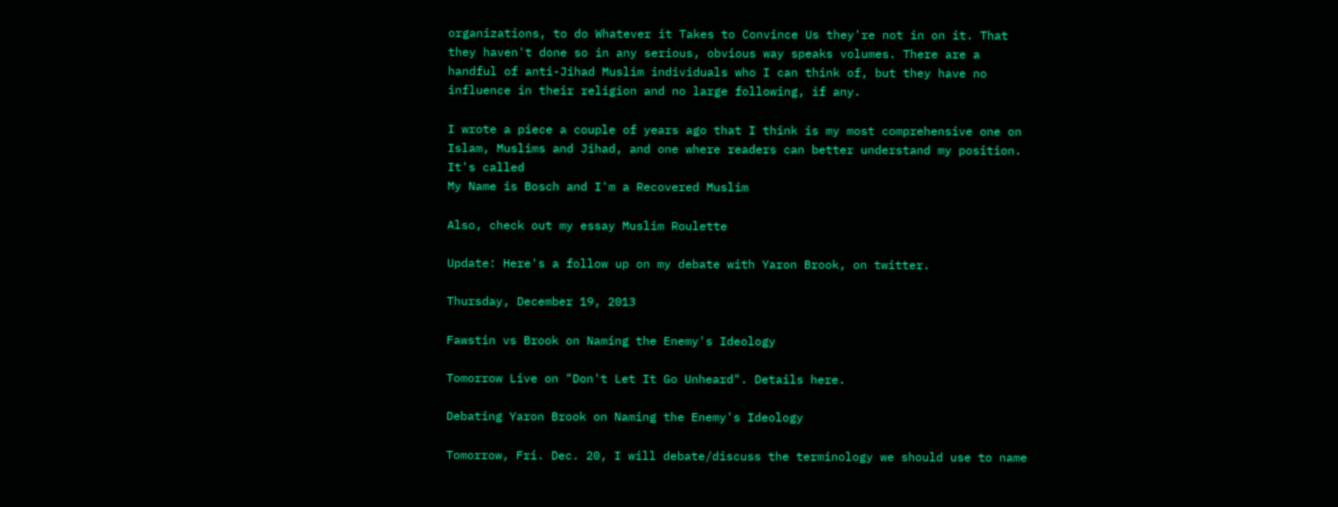organizations, to do Whatever it Takes to Convince Us they're not in on it. That they haven't done so in any serious, obvious way speaks volumes. There are a handful of anti-Jihad Muslim individuals who I can think of, but they have no influence in their religion and no large following, if any.

I wrote a piece a couple of years ago that I think is my most comprehensive one on Islam, Muslims and Jihad, and one where readers can better understand my position. It's called
My Name is Bosch and I'm a Recovered Muslim

Also, check out my essay Muslim Roulette

Update: Here's a follow up on my debate with Yaron Brook, on twitter.

Thursday, December 19, 2013

Fawstin vs Brook on Naming the Enemy's Ideology

Tomorrow Live on "Don't Let It Go Unheard". Details here.

Debating Yaron Brook on Naming the Enemy's Ideology

Tomorrow, Fri. Dec. 20, I will debate/discuss the terminology we should use to name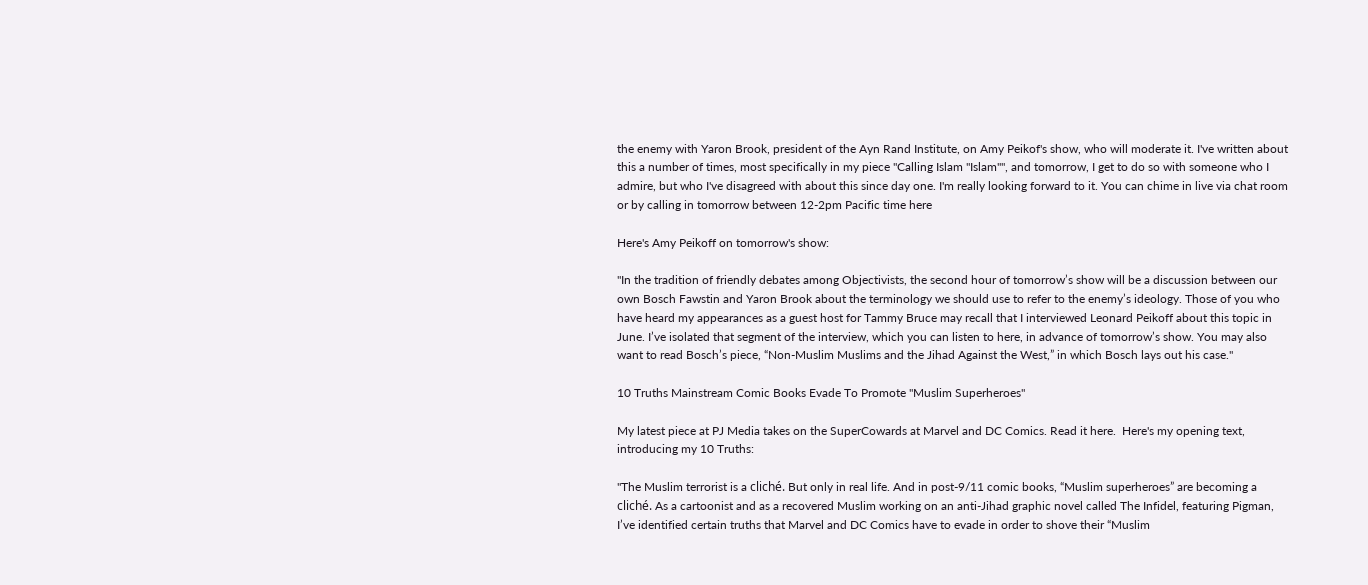the enemy with Yaron Brook, president of the Ayn Rand Institute, on Amy Peikof's show, who will moderate it. I've written about this a number of times, most specifically in my piece "Calling Islam "Islam"", and tomorrow, I get to do so with someone who I admire, but who I've disagreed with about this since day one. I'm really looking forward to it. You can chime in live via chat room or by calling in tomorrow between 12-2pm Pacific time here

Here's Amy Peikoff on tomorrow's show:

"In the tradition of friendly debates among Objectivists, the second hour of tomorrow’s show will be a discussion between our own Bosch Fawstin and Yaron Brook about the terminology we should use to refer to the enemy’s ideology. Those of you who have heard my appearances as a guest host for Tammy Bruce may recall that I interviewed Leonard Peikoff about this topic in June. I’ve isolated that segment of the interview, which you can listen to here, in advance of tomorrow’s show. You may also want to read Bosch’s piece, “Non-Muslim Muslims and the Jihad Against the West,” in which Bosch lays out his case."

10 Truths Mainstream Comic Books Evade To Promote "Muslim Superheroes"

My latest piece at PJ Media takes on the SuperCowards at Marvel and DC Comics. Read it here.  Here's my opening text, introducing my 10 Truths:

"The Muslim terrorist is a cliché. But only in real life. And in post-9/11 comic books, “Muslim superheroes” are becoming a cliché. As a cartoonist and as a recovered Muslim working on an anti-Jihad graphic novel called The Infidel, featuring Pigman, I’ve identified certain truths that Marvel and DC Comics have to evade in order to shove their “Muslim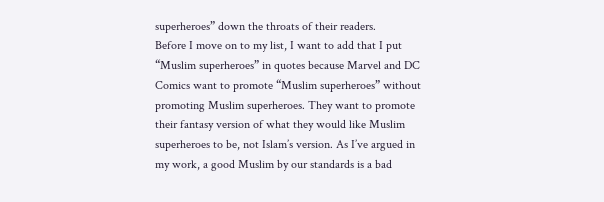superheroes” down the throats of their readers.
Before I move on to my list, I want to add that I put “Muslim superheroes” in quotes because Marvel and DC Comics want to promote “Muslim superheroes” without promoting Muslim superheroes. They want to promote their fantasy version of what they would like Muslim superheroes to be, not Islam’s version. As I’ve argued in my work, a good Muslim by our standards is a bad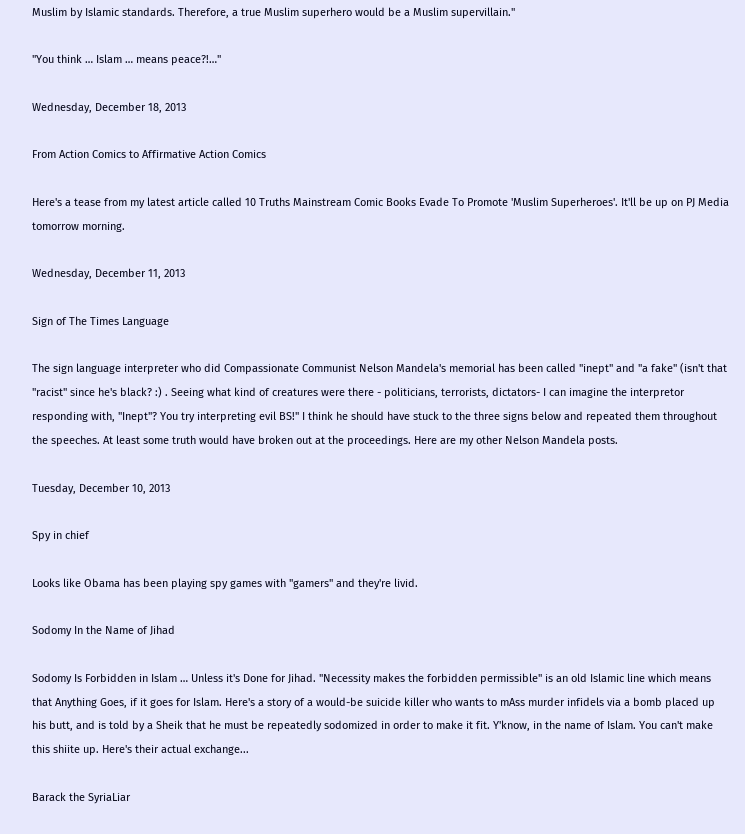Muslim by Islamic standards. Therefore, a true Muslim superhero would be a Muslim supervillain."

"You think … Islam … means peace?!…"

Wednesday, December 18, 2013

From Action Comics to Affirmative Action Comics

Here's a tease from my latest article called 10 Truths Mainstream Comic Books Evade To Promote 'Muslim Superheroes'. It'll be up on PJ Media tomorrow morning.

Wednesday, December 11, 2013

Sign of The Times Language

The sign language interpreter who did Compassionate Communist Nelson Mandela's memorial has been called "inept" and "a fake" (isn't that "racist" since he's black? :) . Seeing what kind of creatures were there - politicians, terrorists, dictators- I can imagine the interpretor responding with, "Inept"? You try interpreting evil BS!" I think he should have stuck to the three signs below and repeated them throughout the speeches. At least some truth would have broken out at the proceedings. Here are my other Nelson Mandela posts.

Tuesday, December 10, 2013

Spy in chief

Looks like Obama has been playing spy games with "gamers" and they're livid.

Sodomy In the Name of Jihad

Sodomy Is Forbidden in Islam … Unless it's Done for Jihad. "Necessity makes the forbidden permissible" is an old Islamic line which means that Anything Goes, if it goes for Islam. Here's a story of a would-be suicide killer who wants to mAss murder infidels via a bomb placed up his butt, and is told by a Sheik that he must be repeatedly sodomized in order to make it fit. Y'know, in the name of Islam. You can't make this shiite up. Here's their actual exchange...

Barack the SyriaLiar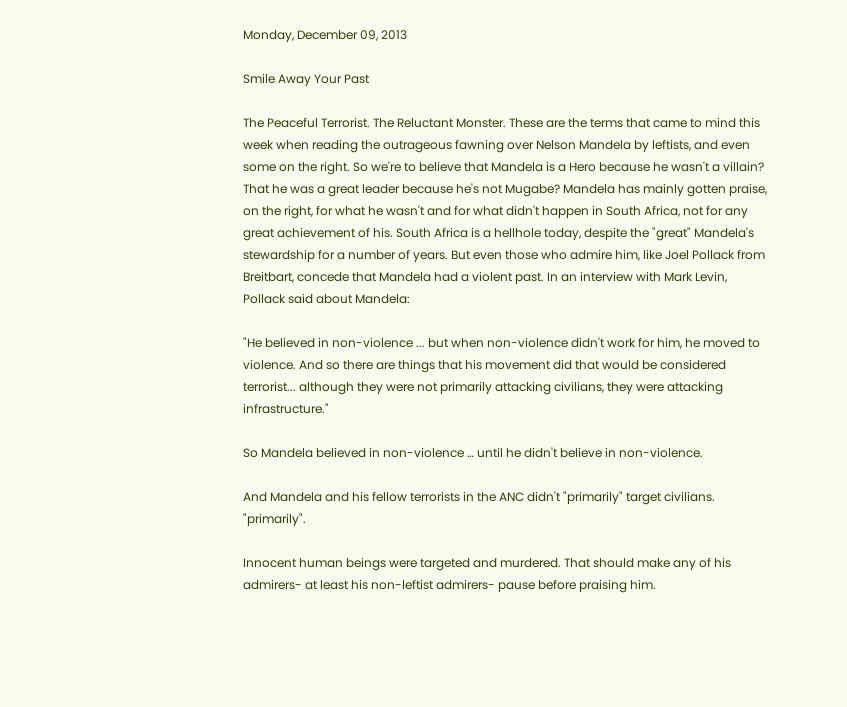Monday, December 09, 2013

Smile Away Your Past

The Peaceful Terrorist. The Reluctant Monster. These are the terms that came to mind this week when reading the outrageous fawning over Nelson Mandela by leftists, and even some on the right. So we're to believe that Mandela is a Hero because he wasn't a villain? That he was a great leader because he's not Mugabe? Mandela has mainly gotten praise, on the right, for what he wasn't and for what didn't happen in South Africa, not for any great achievement of his. South Africa is a hellhole today, despite the "great" Mandela's stewardship for a number of years. But even those who admire him, like Joel Pollack from Breitbart, concede that Mandela had a violent past. In an interview with Mark Levin, Pollack said about Mandela:

"He believed in non-violence ... but when non-violence didn't work for him, he moved to violence. And so there are things that his movement did that would be considered terrorist... although they were not primarily attacking civilians, they were attacking infrastructure."

So Mandela believed in non-violence … until he didn't believe in non-violence.

And Mandela and his fellow terrorists in the ANC didn't "primarily" target civilians. "primarily".

Innocent human beings were targeted and murdered. That should make any of his admirers- at least his non-leftist admirers- pause before praising him.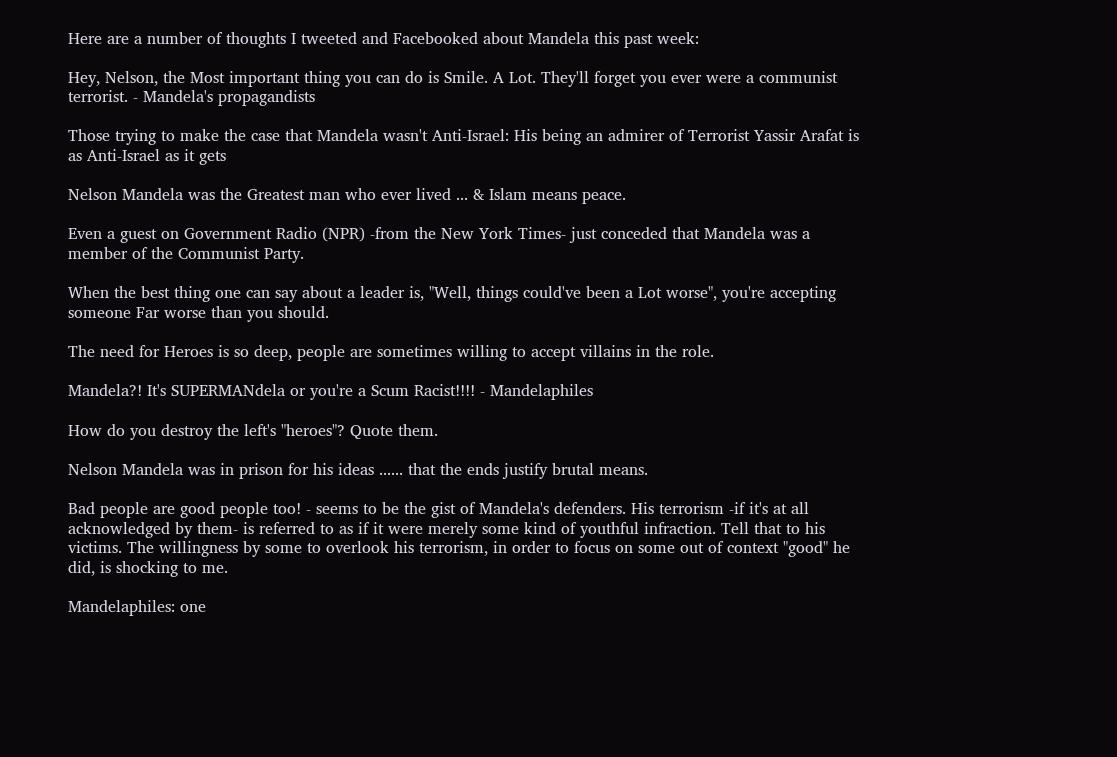Here are a number of thoughts I tweeted and Facebooked about Mandela this past week:

Hey, Nelson, the Most important thing you can do is Smile. A Lot. They'll forget you ever were a communist terrorist. - Mandela's propagandists

Those trying to make the case that Mandela wasn't Anti-Israel: His being an admirer of Terrorist Yassir Arafat is as Anti-Israel as it gets

Nelson Mandela was the Greatest man who ever lived ... & Islam means peace.

Even a guest on Government Radio (NPR) -from the New York Times- just conceded that Mandela was a member of the Communist Party.

When the best thing one can say about a leader is, "Well, things could've been a Lot worse", you're accepting someone Far worse than you should.

The need for Heroes is so deep, people are sometimes willing to accept villains in the role.

Mandela?! It's SUPERMANdela or you're a Scum Racist!!!! - Mandelaphiles

How do you destroy the left's "heroes"? Quote them.

Nelson Mandela was in prison for his ideas ...... that the ends justify brutal means.

Bad people are good people too! - seems to be the gist of Mandela's defenders. His terrorism -if it's at all acknowledged by them- is referred to as if it were merely some kind of youthful infraction. Tell that to his victims. The willingness by some to overlook his terrorism, in order to focus on some out of context "good" he did, is shocking to me.

Mandelaphiles: one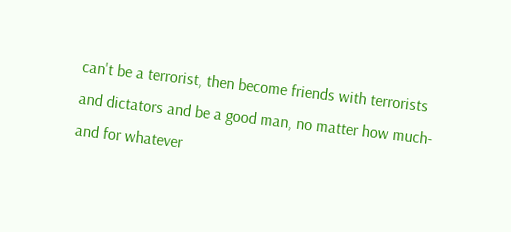can't be a terrorist, then become friends with terrorists and dictators and be a good man, no matter how much- and for whatever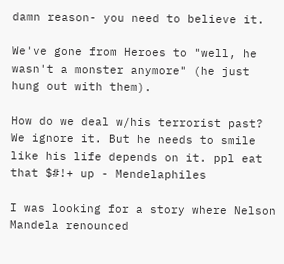damn reason- you need to believe it.

We've gone from Heroes to "well, he wasn't a monster anymore" (he just hung out with them).

How do we deal w/his terrorist past?
We ignore it. But he needs to smile like his life depends on it. ppl eat that $#!+ up - Mendelaphiles

I was looking for a story where Nelson Mandela renounced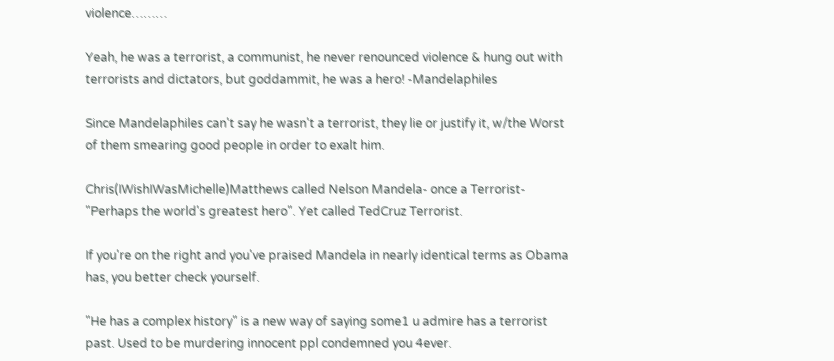violence………

Yeah, he was a terrorist, a communist, he never renounced violence & hung out with terrorists and dictators, but goddammit, he was a hero! -Mandelaphiles

Since Mandelaphiles can't say he wasn't a terrorist, they lie or justify it, w/the Worst of them smearing good people in order to exalt him.

Chris(IWishIWasMichelle)Matthews called Nelson Mandela- once a Terrorist- "Perhaps the world's greatest hero". Yet called TedCruz Terrorist.

If you're on the right and you've praised Mandela in nearly identical terms as Obama has, you better check yourself.

"He has a complex history" is a new way of saying some1 u admire has a terrorist past. Used to be murdering innocent ppl condemned you 4ever.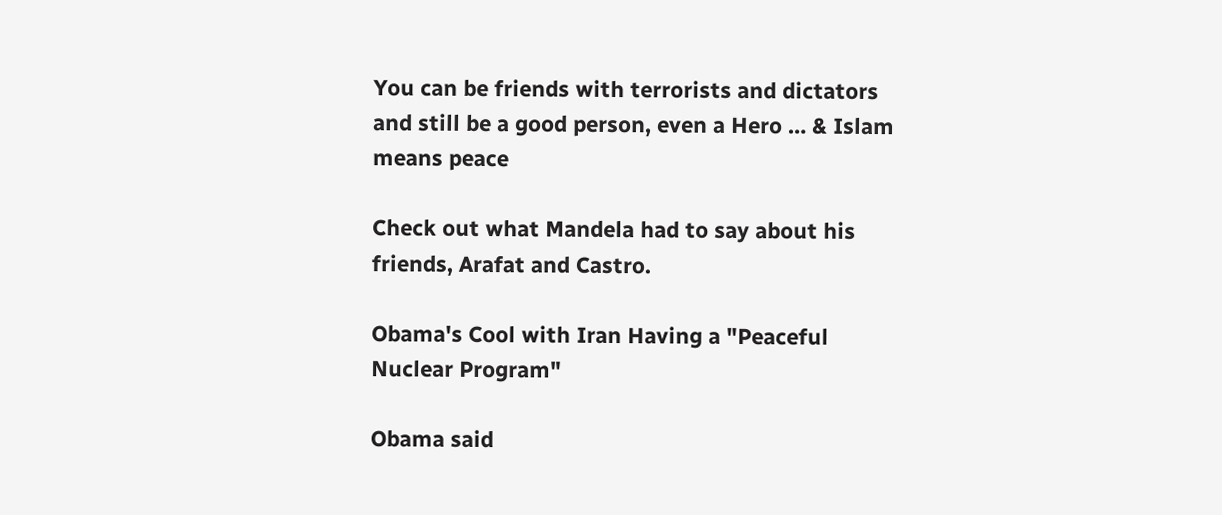You can be friends with terrorists and dictators and still be a good person, even a Hero … & Islam means peace

Check out what Mandela had to say about his friends, Arafat and Castro.

Obama's Cool with Iran Having a "Peaceful Nuclear Program"

Obama said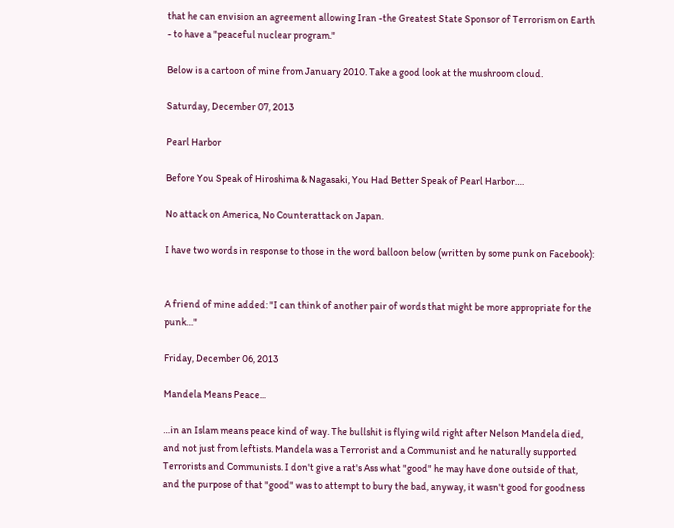that he can envision an agreement allowing Iran -the Greatest State Sponsor of Terrorism on Earth - to have a "peaceful nuclear program."

Below is a cartoon of mine from January 2010. Take a good look at the mushroom cloud.

Saturday, December 07, 2013

Pearl Harbor

Before You Speak of Hiroshima & Nagasaki, You Had Better Speak of Pearl Harbor….

No attack on America, No Counterattack on Japan.

I have two words in response to those in the word balloon below (written by some punk on Facebook):


A friend of mine added: "I can think of another pair of words that might be more appropriate for the punk…"

Friday, December 06, 2013

Mandela Means Peace...

…in an Islam means peace kind of way. The bullshit is flying wild right after Nelson Mandela died, and not just from leftists. Mandela was a Terrorist and a Communist and he naturally supported Terrorists and Communists. I don't give a rat's Ass what "good" he may have done outside of that, and the purpose of that "good" was to attempt to bury the bad, anyway, it wasn't good for goodness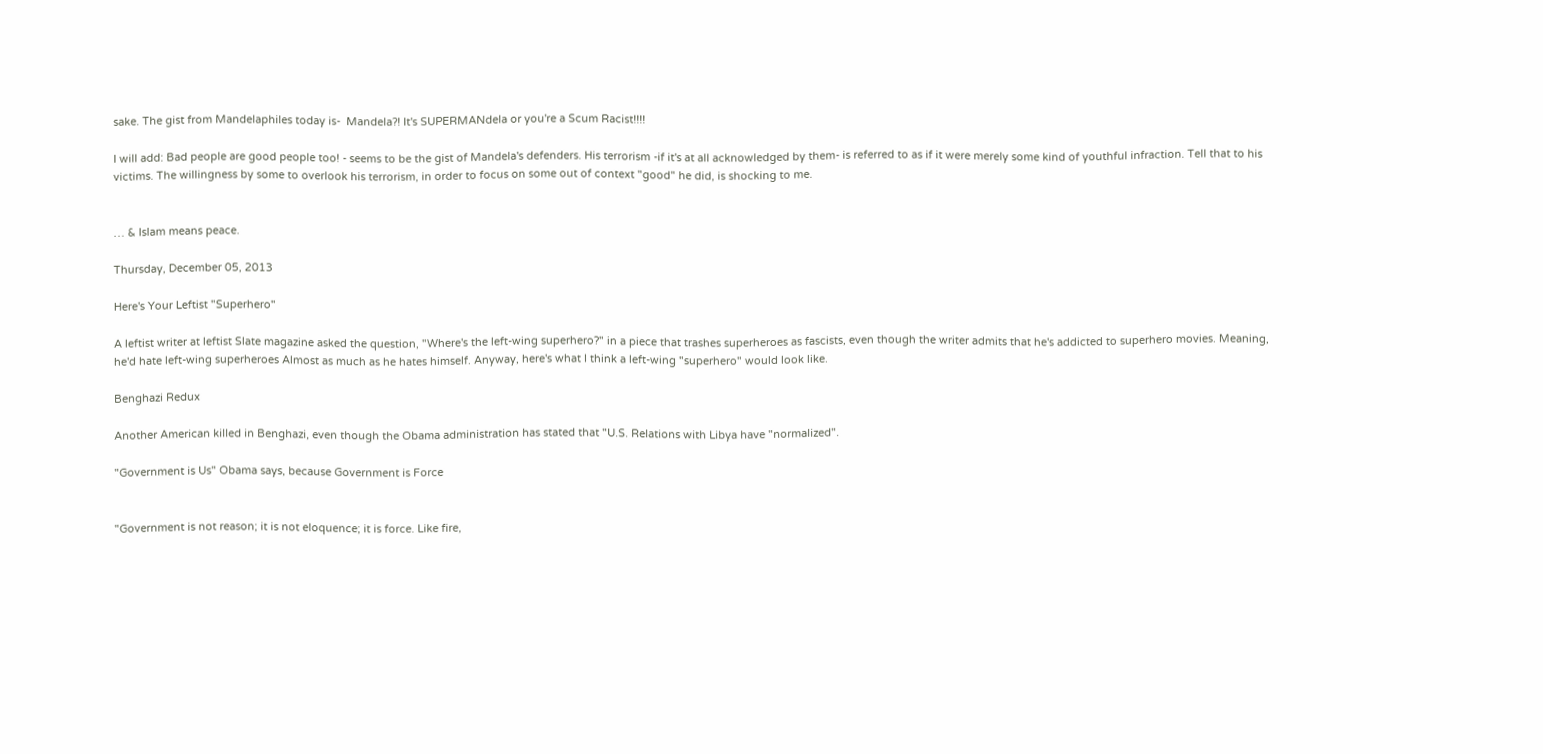sake. The gist from Mandelaphiles today is-  Mandela?! It's SUPERMANdela or you're a Scum Racist!!!!

I will add: Bad people are good people too! - seems to be the gist of Mandela's defenders. His terrorism -if it's at all acknowledged by them- is referred to as if it were merely some kind of youthful infraction. Tell that to his victims. The willingness by some to overlook his terrorism, in order to focus on some out of context "good" he did, is shocking to me.


… & Islam means peace.

Thursday, December 05, 2013

Here's Your Leftist "Superhero"

A leftist writer at leftist Slate magazine asked the question, "Where's the left-wing superhero?" in a piece that trashes superheroes as fascists, even though the writer admits that he's addicted to superhero movies. Meaning, he'd hate left-wing superheroes Almost as much as he hates himself. Anyway, here's what I think a left-wing "superhero" would look like.

Benghazi Redux

Another American killed in Benghazi, even though the Obama administration has stated that "U.S. Relations with Libya have "normalized".

"Government is Us" Obama says, because Government is Force


"Government is not reason; it is not eloquence; it is force. Like fire,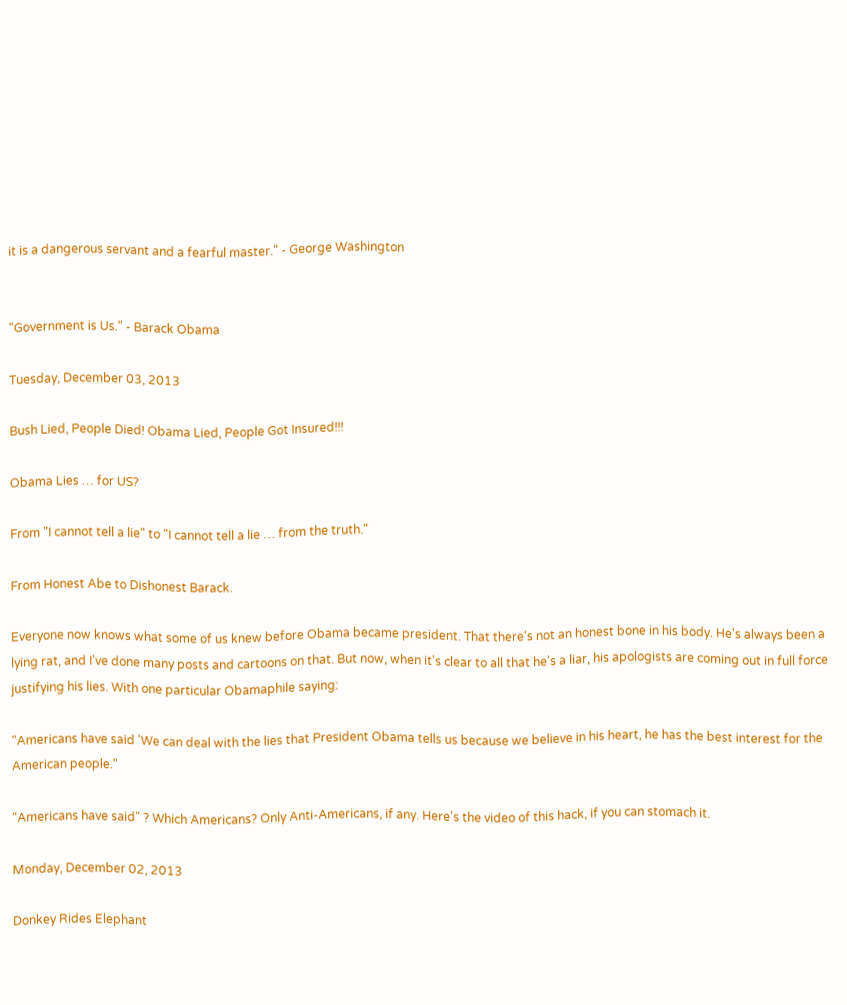it is a dangerous servant and a fearful master." - George Washington


"Government is Us." - Barack Obama

Tuesday, December 03, 2013

Bush Lied, People Died! Obama Lied, People Got Insured!!!

Obama Lies … for US?

From "I cannot tell a lie" to "I cannot tell a lie … from the truth."

From Honest Abe to Dishonest Barack.

Everyone now knows what some of us knew before Obama became president. That there's not an honest bone in his body. He's always been a lying rat, and I've done many posts and cartoons on that. But now, when it's clear to all that he's a liar, his apologists are coming out in full force justifying his lies. With one particular Obamaphile saying:

"Americans have said 'We can deal with the lies that President Obama tells us because we believe in his heart, he has the best interest for the American people."

"Americans have said" ? Which Americans? Only Anti-Americans, if any. Here's the video of this hack, if you can stomach it.

Monday, December 02, 2013

Donkey Rides Elephant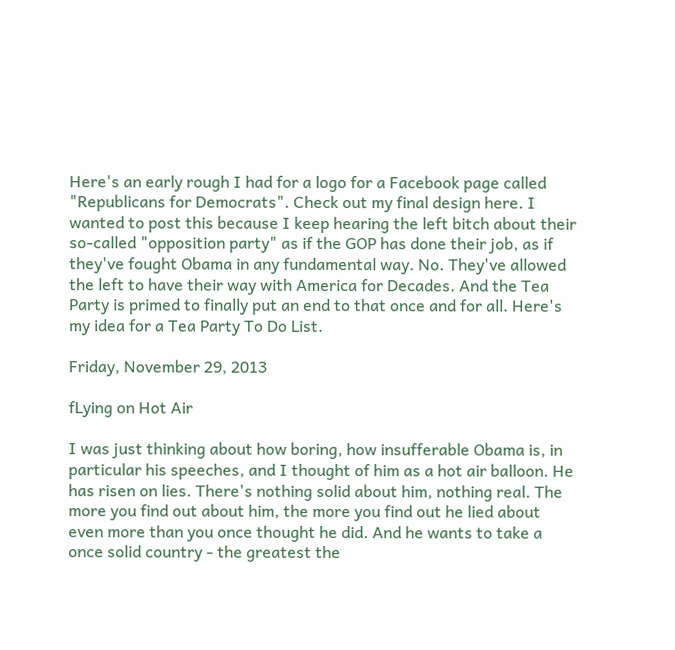Here's an early rough I had for a logo for a Facebook page called "Republicans for Democrats". Check out my final design here. I wanted to post this because I keep hearing the left bitch about their so-called "opposition party" as if the GOP has done their job, as if they've fought Obama in any fundamental way. No. They've allowed the left to have their way with America for Decades. And the Tea Party is primed to finally put an end to that once and for all. Here's my idea for a Tea Party To Do List.

Friday, November 29, 2013

fLying on Hot Air

I was just thinking about how boring, how insufferable Obama is, in particular his speeches, and I thought of him as a hot air balloon. He has risen on lies. There's nothing solid about him, nothing real. The more you find out about him, the more you find out he lied about even more than you once thought he did. And he wants to take a once solid country - the greatest the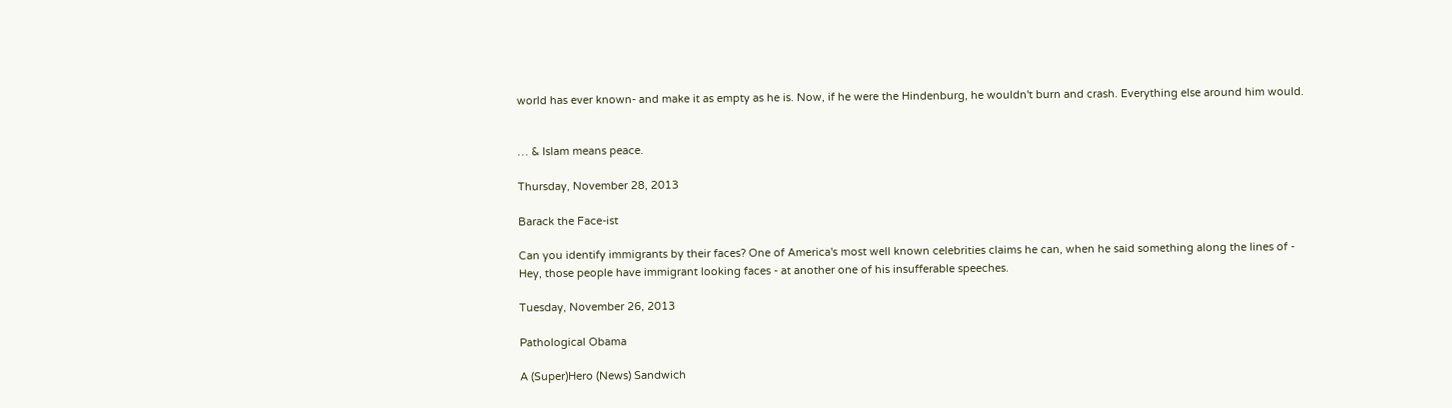world has ever known- and make it as empty as he is. Now, if he were the Hindenburg, he wouldn't burn and crash. Everything else around him would.


… & Islam means peace.

Thursday, November 28, 2013

Barack the Face-ist

Can you identify immigrants by their faces? One of America's most well known celebrities claims he can, when he said something along the lines of - Hey, those people have immigrant looking faces - at another one of his insufferable speeches.

Tuesday, November 26, 2013

Pathological Obama

A (Super)Hero (News) Sandwich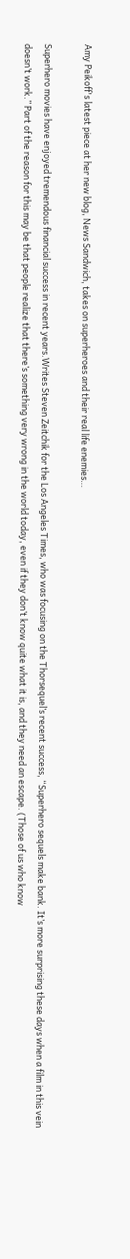Amy Peikoff's latest piece at her new blog, News Sandwich, takes on superheroes and their real life enemies…

Superhero movies have enjoyed tremendous financial success in recent years.Writes Steven Zeitchik for the Los Angeles Times, who was focusing on the Thorsequel’s recent success, “Superhero sequels make bank. It’s more surprising these days when a film in this vein doesn’t work.” Part of the reason for this may be that people realize that there’s something very wrong in the world today, even if they don’t know quite what it is, and they need an escape. (Those of us who know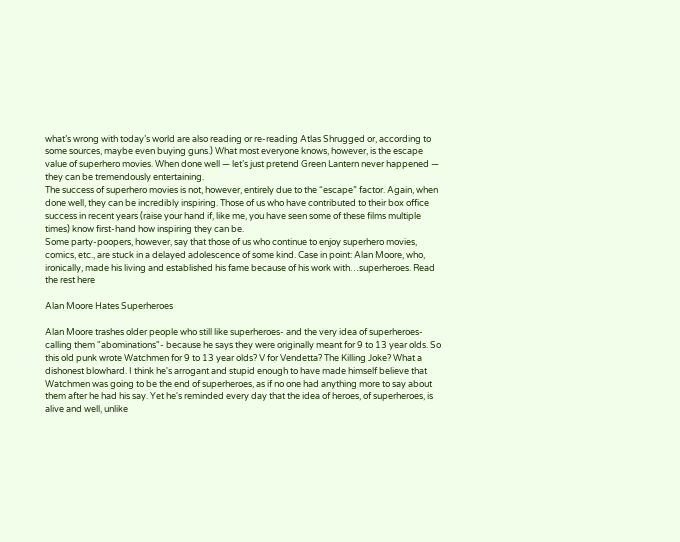what’s wrong with today’s world are also reading or re-reading Atlas Shrugged or, according to some sources, maybe even buying guns.) What most everyone knows, however, is the escape value of superhero movies. When done well — let’s just pretend Green Lantern never happened — they can be tremendously entertaining.
The success of superhero movies is not, however, entirely due to the “escape” factor. Again, when done well, they can be incredibly inspiring. Those of us who have contributed to their box office success in recent years (raise your hand if, like me, you have seen some of these films multiple times) know first-hand how inspiring they can be.
Some party-poopers, however, say that those of us who continue to enjoy superhero movies, comics, etc., are stuck in a delayed adolescence of some kind. Case in point: Alan Moore, who, ironically, made his living and established his fame because of his work with…superheroes. Read the rest here

Alan Moore Hates Superheroes

Alan Moore trashes older people who still like superheroes- and the very idea of superheroes- calling them "abominations"- because he says they were originally meant for 9 to 13 year olds. So this old punk wrote Watchmen for 9 to 13 year olds? V for Vendetta? The Killing Joke? What a dishonest blowhard. I think he's arrogant and stupid enough to have made himself believe that Watchmen was going to be the end of superheroes, as if no one had anything more to say about them after he had his say. Yet he's reminded every day that the idea of heroes, of superheroes, is alive and well, unlike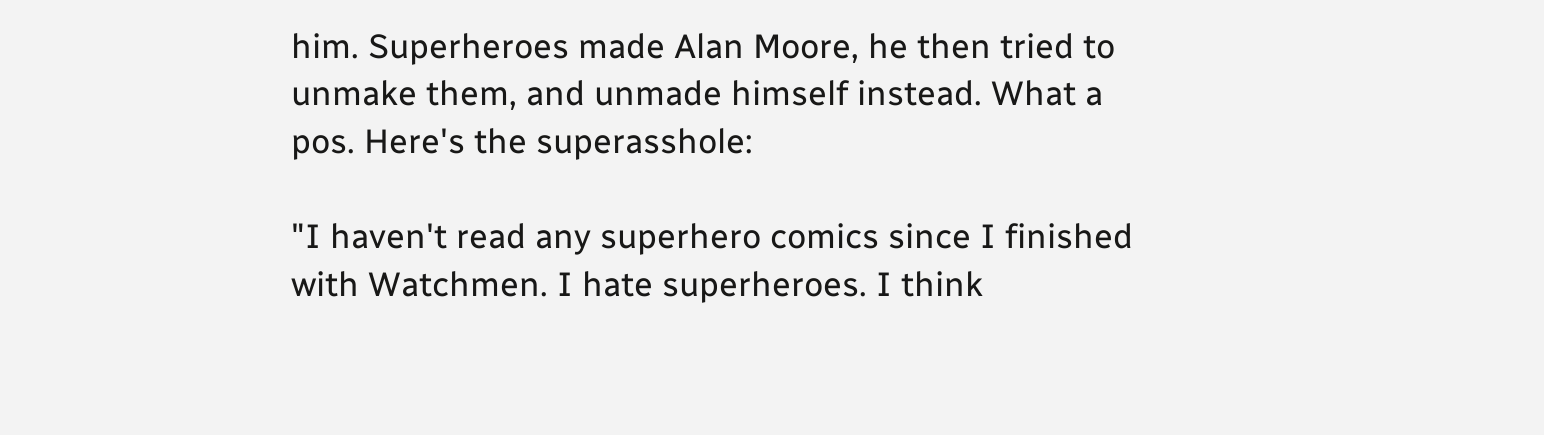him. Superheroes made Alan Moore, he then tried to unmake them, and unmade himself instead. What a pos. Here's the superasshole:

"I haven't read any superhero comics since I finished with Watchmen. I hate superheroes. I think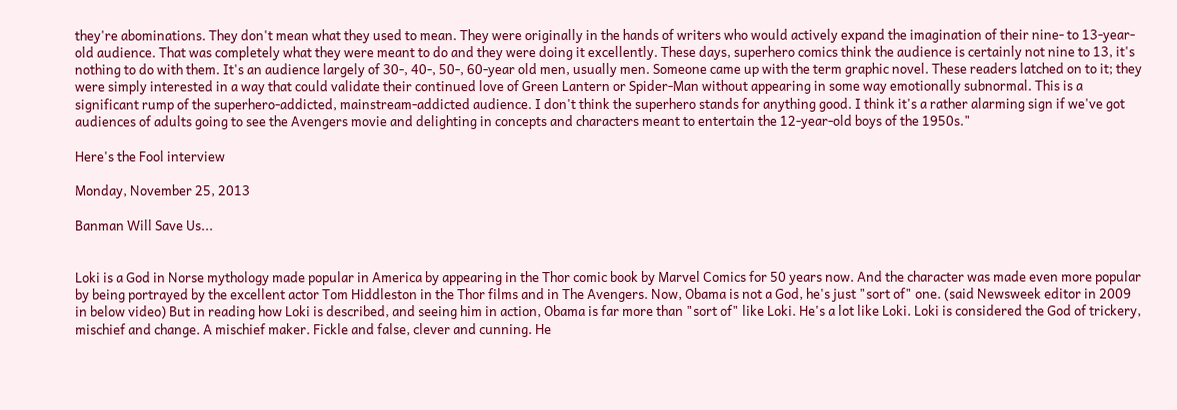they're abominations. They don't mean what they used to mean. They were originally in the hands of writers who would actively expand the imagination of their nine- to 13-year-old audience. That was completely what they were meant to do and they were doing it excellently. These days, superhero comics think the audience is certainly not nine to 13, it's nothing to do with them. It's an audience largely of 30-, 40-, 50-, 60-year old men, usually men. Someone came up with the term graphic novel. These readers latched on to it; they were simply interested in a way that could validate their continued love of Green Lantern or Spider-Man without appearing in some way emotionally subnormal. This is a significant rump of the superhero-addicted, mainstream-addicted audience. I don't think the superhero stands for anything good. I think it's a rather alarming sign if we've got audiences of adults going to see the Avengers movie and delighting in concepts and characters meant to entertain the 12-year-old boys of the 1950s."

Here's the Fool interview

Monday, November 25, 2013

Banman Will Save Us...


Loki is a God in Norse mythology made popular in America by appearing in the Thor comic book by Marvel Comics for 50 years now. And the character was made even more popular by being portrayed by the excellent actor Tom Hiddleston in the Thor films and in The Avengers. Now, Obama is not a God, he's just "sort of" one. (said Newsweek editor in 2009 in below video) But in reading how Loki is described, and seeing him in action, Obama is far more than "sort of" like Loki. He's a lot like Loki. Loki is considered the God of trickery, mischief and change. A mischief maker. Fickle and false, clever and cunning. He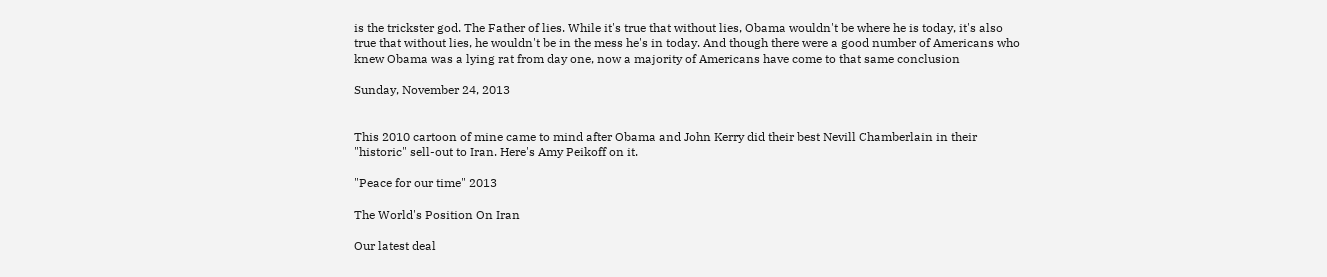is the trickster god. The Father of lies. While it's true that without lies, Obama wouldn't be where he is today, it's also true that without lies, he wouldn't be in the mess he's in today. And though there were a good number of Americans who knew Obama was a lying rat from day one, now a majority of Americans have come to that same conclusion

Sunday, November 24, 2013


This 2010 cartoon of mine came to mind after Obama and John Kerry did their best Nevill Chamberlain in their "historic" sell-out to Iran. Here's Amy Peikoff on it.

"Peace for our time" 2013

The World's Position On Iran

Our latest deal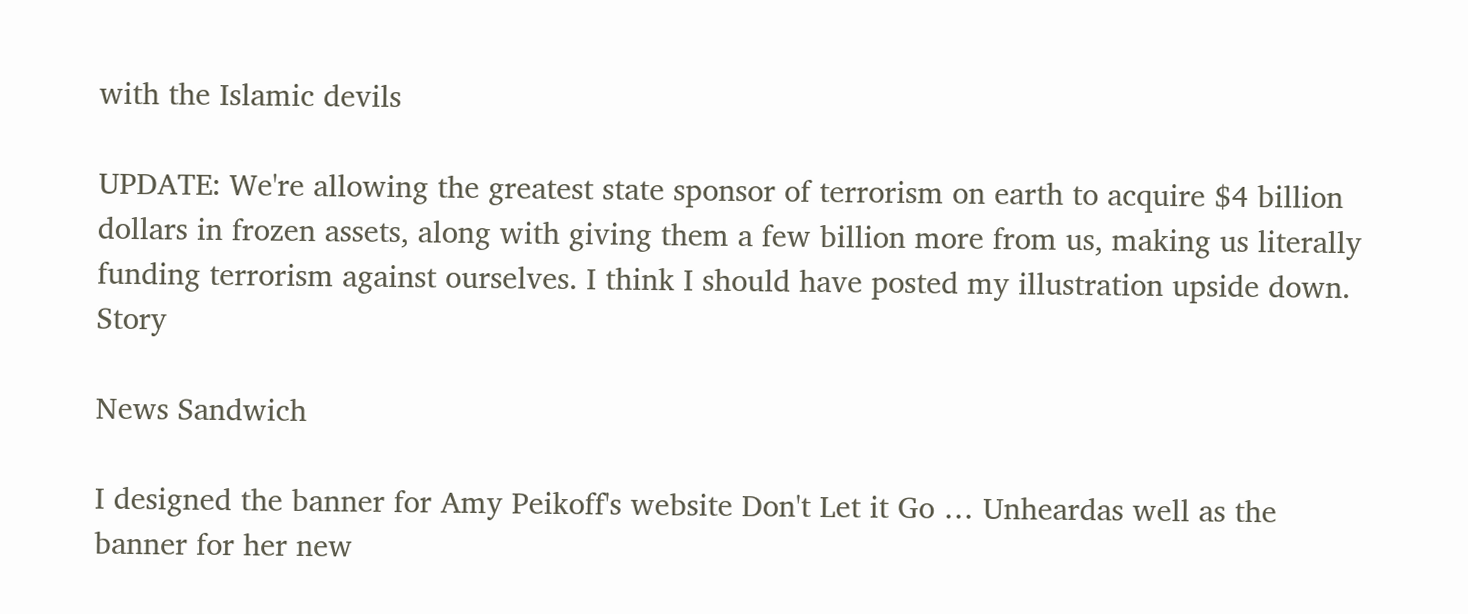with the Islamic devils

UPDATE: We're allowing the greatest state sponsor of terrorism on earth to acquire $4 billion dollars in frozen assets, along with giving them a few billion more from us, making us literally funding terrorism against ourselves. I think I should have posted my illustration upside down. Story

News Sandwich

I designed the banner for Amy Peikoff's website Don't Let it Go … Unheardas well as the banner for her new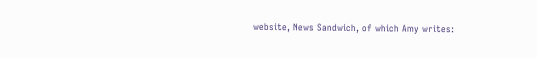website, News Sandwich, of which Amy writes: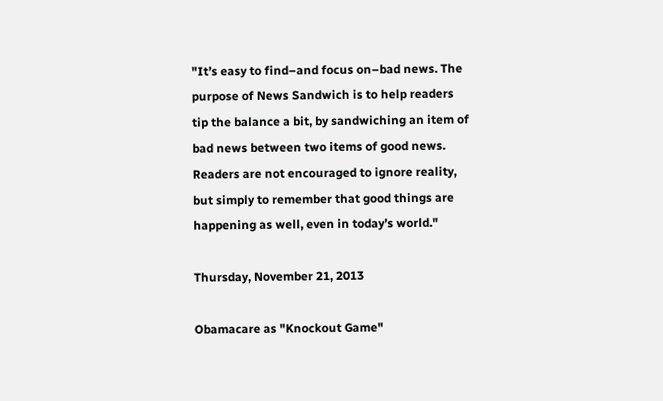"It’s easy to find–and focus on–bad news. The purpose of News Sandwich is to help readers tip the balance a bit, by sandwiching an item of bad news between two items of good news. Readers are not encouraged to ignore reality, but simply to remember that good things are happening as well, even in today’s world."

Thursday, November 21, 2013

Obamacare as "Knockout Game"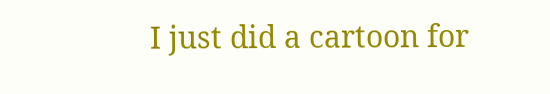I just did a cartoon for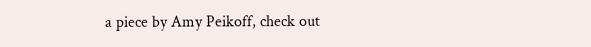a piece by Amy Peikoff, check out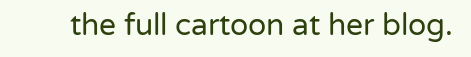the full cartoon at her blog.